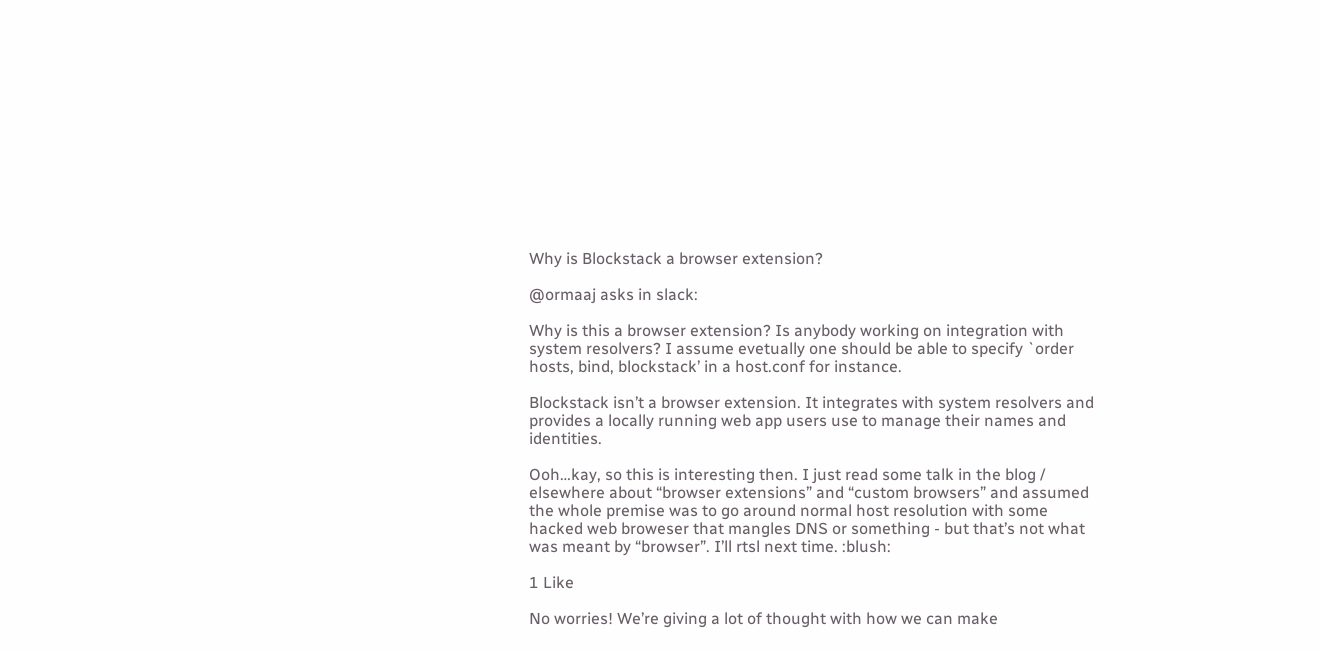Why is Blockstack a browser extension?

@ormaaj asks in slack:

Why is this a browser extension? Is anybody working on integration with system resolvers? I assume evetually one should be able to specify `order hosts, bind, blockstack’ in a host.conf for instance.

Blockstack isn’t a browser extension. It integrates with system resolvers and provides a locally running web app users use to manage their names and identities.

Ooh…kay, so this is interesting then. I just read some talk in the blog / elsewhere about “browser extensions” and “custom browsers” and assumed the whole premise was to go around normal host resolution with some hacked web broweser that mangles DNS or something - but that’s not what was meant by “browser”. I’ll rtsl next time. :blush:

1 Like

No worries! We’re giving a lot of thought with how we can make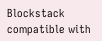Blockstack compatible with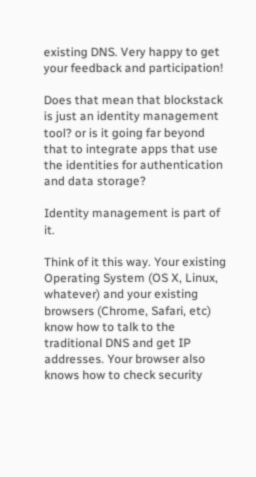existing DNS. Very happy to get your feedback and participation!

Does that mean that blockstack is just an identity management tool? or is it going far beyond that to integrate apps that use the identities for authentication and data storage?

Identity management is part of it.

Think of it this way. Your existing Operating System (OS X, Linux, whatever) and your existing browsers (Chrome, Safari, etc) know how to talk to the traditional DNS and get IP addresses. Your browser also knows how to check security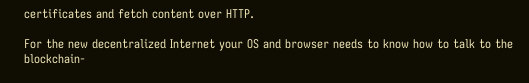certificates and fetch content over HTTP.

For the new decentralized Internet your OS and browser needs to know how to talk to the blockchain-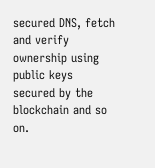secured DNS, fetch and verify ownership using public keys secured by the blockchain and so on.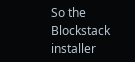So the Blockstack installer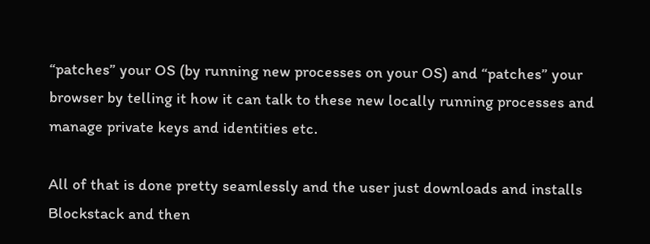“patches” your OS (by running new processes on your OS) and “patches” your browser by telling it how it can talk to these new locally running processes and manage private keys and identities etc.

All of that is done pretty seamlessly and the user just downloads and installs Blockstack and then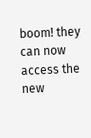boom! they can now access the new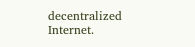decentralized Internet.